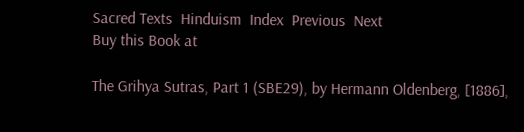Sacred Texts  Hinduism  Index  Previous  Next
Buy this Book at

The Grihya Sutras, Part 1 (SBE29), by Hermann Oldenberg, [1886],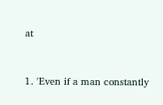at


1. 'Even if a man constantly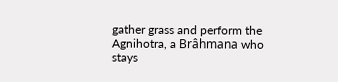gather grass and perform the Agnihotra, a Brâhmana who stays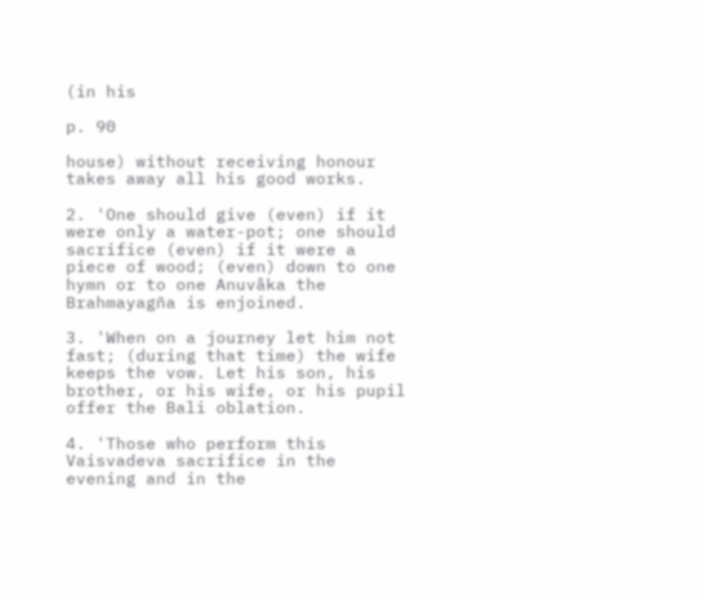(in his

p. 90

house) without receiving honour takes away all his good works.

2. 'One should give (even) if it were only a water-pot; one should sacrifice (even) if it were a piece of wood; (even) down to one hymn or to one Anuvâka the Brahmayagña is enjoined.

3. 'When on a journey let him not fast; (during that time) the wife keeps the vow. Let his son, his brother, or his wife, or his pupil offer the Bali oblation.

4. 'Those who perform this Vaisvadeva sacrifice in the evening and in the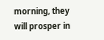morning, they will prosper in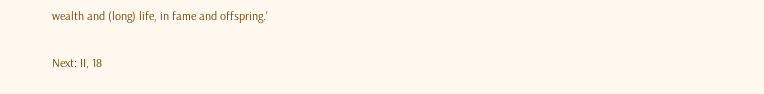wealth and (long) life, in fame and offspring.'

Next: II, 18